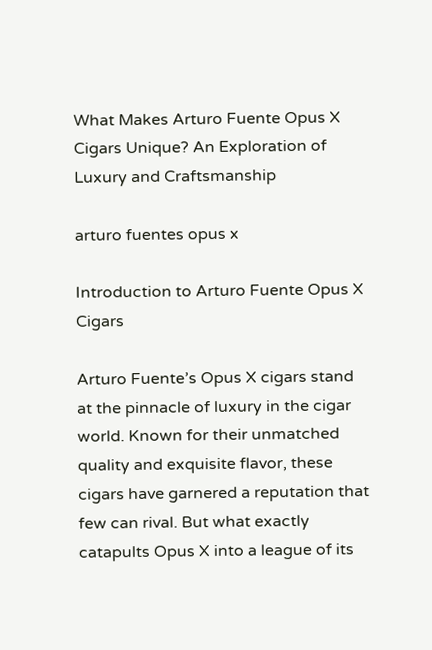What Makes Arturo Fuente Opus X Cigars Unique? An Exploration of Luxury and Craftsmanship

arturo fuentes opus x

Introduction to Arturo Fuente Opus X Cigars

Arturo Fuente’s Opus X cigars stand at the pinnacle of luxury in the cigar world. Known for their unmatched quality and exquisite flavor, these cigars have garnered a reputation that few can rival. But what exactly catapults Opus X into a league of its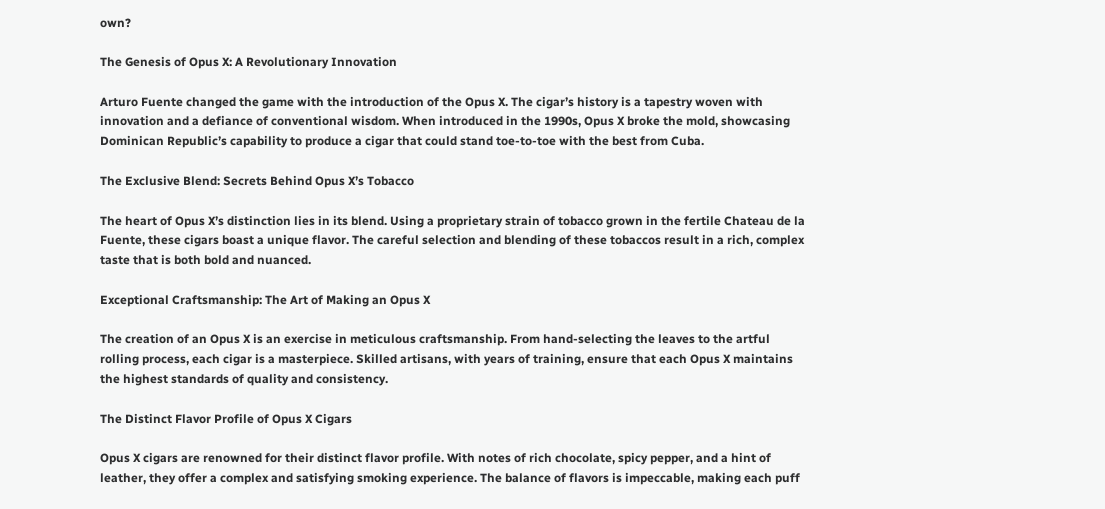own?

The Genesis of Opus X: A Revolutionary Innovation

Arturo Fuente changed the game with the introduction of the Opus X. The cigar’s history is a tapestry woven with innovation and a defiance of conventional wisdom. When introduced in the 1990s, Opus X broke the mold, showcasing Dominican Republic’s capability to produce a cigar that could stand toe-to-toe with the best from Cuba.

The Exclusive Blend: Secrets Behind Opus X’s Tobacco

The heart of Opus X’s distinction lies in its blend. Using a proprietary strain of tobacco grown in the fertile Chateau de la Fuente, these cigars boast a unique flavor. The careful selection and blending of these tobaccos result in a rich, complex taste that is both bold and nuanced.

Exceptional Craftsmanship: The Art of Making an Opus X

The creation of an Opus X is an exercise in meticulous craftsmanship. From hand-selecting the leaves to the artful rolling process, each cigar is a masterpiece. Skilled artisans, with years of training, ensure that each Opus X maintains the highest standards of quality and consistency.

The Distinct Flavor Profile of Opus X Cigars

Opus X cigars are renowned for their distinct flavor profile. With notes of rich chocolate, spicy pepper, and a hint of leather, they offer a complex and satisfying smoking experience. The balance of flavors is impeccable, making each puff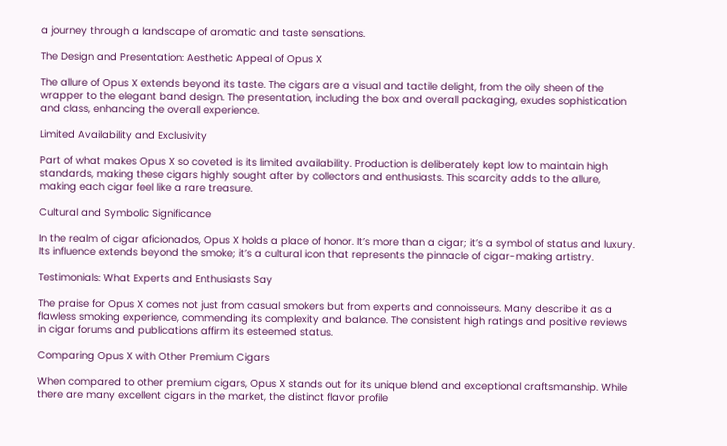a journey through a landscape of aromatic and taste sensations.

The Design and Presentation: Aesthetic Appeal of Opus X

The allure of Opus X extends beyond its taste. The cigars are a visual and tactile delight, from the oily sheen of the wrapper to the elegant band design. The presentation, including the box and overall packaging, exudes sophistication and class, enhancing the overall experience.

Limited Availability and Exclusivity

Part of what makes Opus X so coveted is its limited availability. Production is deliberately kept low to maintain high standards, making these cigars highly sought after by collectors and enthusiasts. This scarcity adds to the allure, making each cigar feel like a rare treasure.

Cultural and Symbolic Significance

In the realm of cigar aficionados, Opus X holds a place of honor. It’s more than a cigar; it’s a symbol of status and luxury. Its influence extends beyond the smoke; it’s a cultural icon that represents the pinnacle of cigar-making artistry.

Testimonials: What Experts and Enthusiasts Say

The praise for Opus X comes not just from casual smokers but from experts and connoisseurs. Many describe it as a flawless smoking experience, commending its complexity and balance. The consistent high ratings and positive reviews in cigar forums and publications affirm its esteemed status.

Comparing Opus X with Other Premium Cigars

When compared to other premium cigars, Opus X stands out for its unique blend and exceptional craftsmanship. While there are many excellent cigars in the market, the distinct flavor profile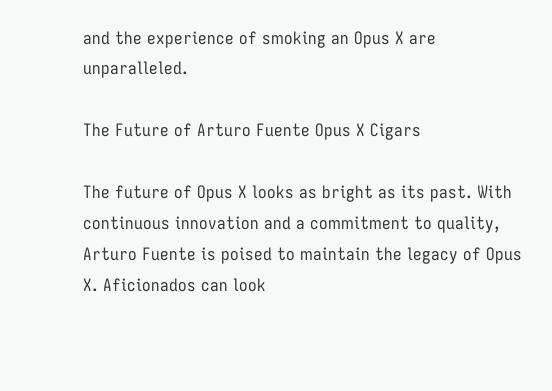and the experience of smoking an Opus X are unparalleled.

The Future of Arturo Fuente Opus X Cigars

The future of Opus X looks as bright as its past. With continuous innovation and a commitment to quality, Arturo Fuente is poised to maintain the legacy of Opus X. Aficionados can look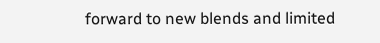forward to new blends and limited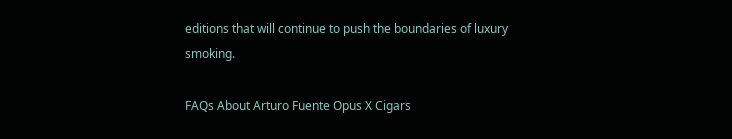editions that will continue to push the boundaries of luxury smoking.

FAQs About Arturo Fuente Opus X Cigars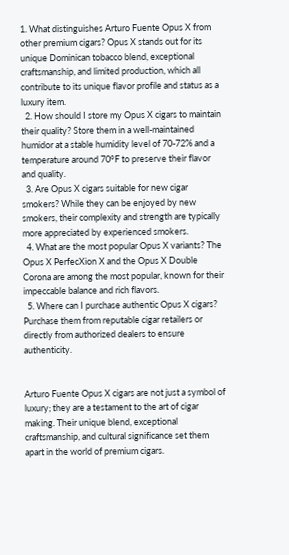1. What distinguishes Arturo Fuente Opus X from other premium cigars? Opus X stands out for its unique Dominican tobacco blend, exceptional craftsmanship, and limited production, which all contribute to its unique flavor profile and status as a luxury item.
  2. How should I store my Opus X cigars to maintain their quality? Store them in a well-maintained humidor at a stable humidity level of 70-72% and a temperature around 70°F to preserve their flavor and quality.
  3. Are Opus X cigars suitable for new cigar smokers? While they can be enjoyed by new smokers, their complexity and strength are typically more appreciated by experienced smokers.
  4. What are the most popular Opus X variants? The Opus X PerfecXion X and the Opus X Double Corona are among the most popular, known for their impeccable balance and rich flavors.
  5. Where can I purchase authentic Opus X cigars? Purchase them from reputable cigar retailers or directly from authorized dealers to ensure authenticity.


Arturo Fuente Opus X cigars are not just a symbol of luxury; they are a testament to the art of cigar making. Their unique blend, exceptional craftsmanship, and cultural significance set them apart in the world of premium cigars.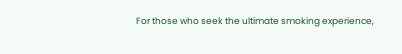For those who seek the ultimate smoking experience,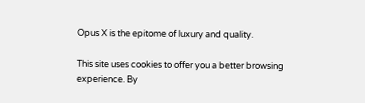Opus X is the epitome of luxury and quality.

This site uses cookies to offer you a better browsing experience. By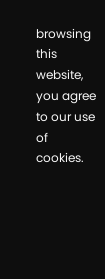browsing this website, you agree to our use of cookies.